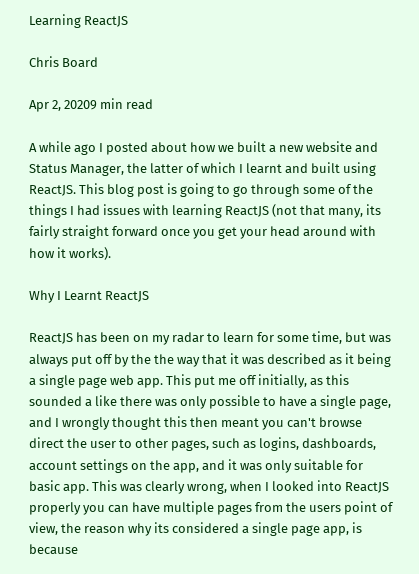Learning ReactJS

Chris Board

Apr 2, 20209 min read

A while ago I posted about how we built a new website and Status Manager, the latter of which I learnt and built using ReactJS. This blog post is going to go through some of the things I had issues with learning ReactJS (not that many, its fairly straight forward once you get your head around with how it works).

Why I Learnt ReactJS

ReactJS has been on my radar to learn for some time, but was always put off by the the way that it was described as it being a single page web app. This put me off initially, as this sounded a like there was only possible to have a single page, and I wrongly thought this then meant you can't browse direct the user to other pages, such as logins, dashboards, account settings on the app, and it was only suitable for basic app. This was clearly wrong, when I looked into ReactJS properly you can have multiple pages from the users point of view, the reason why its considered a single page app, is because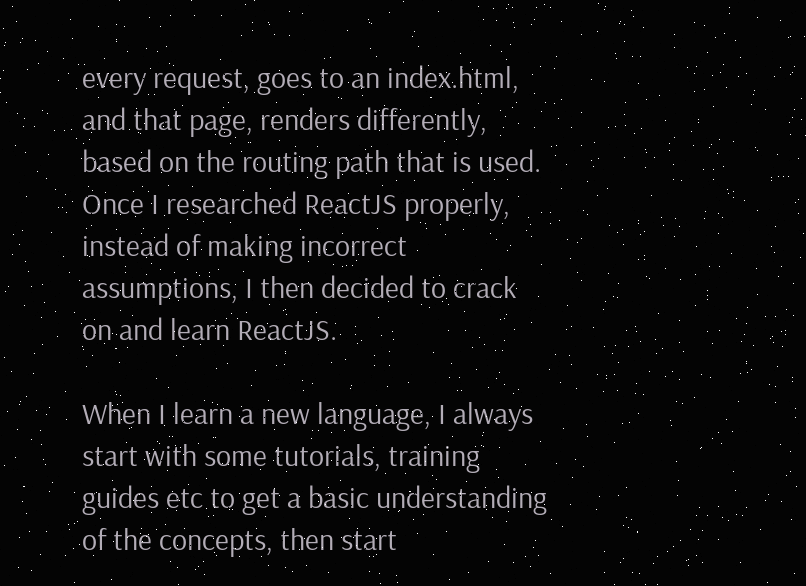every request, goes to an index.html, and that page, renders differently, based on the routing path that is used. Once I researched ReactJS properly, instead of making incorrect assumptions, I then decided to crack on and learn ReactJS.

When I learn a new language, I always start with some tutorials, training guides etc to get a basic understanding of the concepts, then start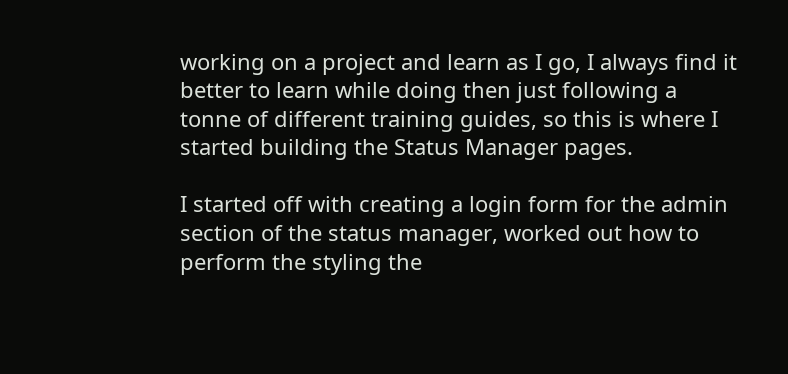working on a project and learn as I go, I always find it better to learn while doing then just following a tonne of different training guides, so this is where I started building the Status Manager pages.

I started off with creating a login form for the admin section of the status manager, worked out how to perform the styling the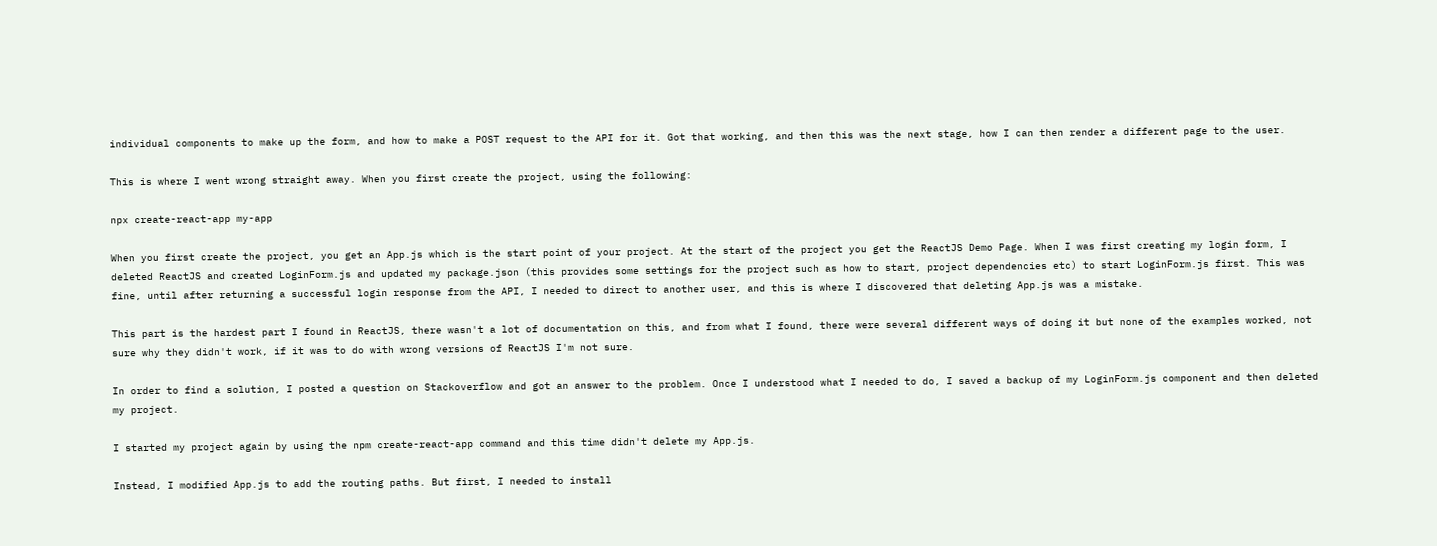individual components to make up the form, and how to make a POST request to the API for it. Got that working, and then this was the next stage, how I can then render a different page to the user.

This is where I went wrong straight away. When you first create the project, using the following:

npx create-react-app my-app

When you first create the project, you get an App.js which is the start point of your project. At the start of the project you get the ReactJS Demo Page. When I was first creating my login form, I deleted ReactJS and created LoginForm.js and updated my package.json (this provides some settings for the project such as how to start, project dependencies etc) to start LoginForm.js first. This was fine, until after returning a successful login response from the API, I needed to direct to another user, and this is where I discovered that deleting App.js was a mistake.

This part is the hardest part I found in ReactJS, there wasn't a lot of documentation on this, and from what I found, there were several different ways of doing it but none of the examples worked, not sure why they didn't work, if it was to do with wrong versions of ReactJS I'm not sure.

In order to find a solution, I posted a question on Stackoverflow and got an answer to the problem. Once I understood what I needed to do, I saved a backup of my LoginForm.js component and then deleted my project.

I started my project again by using the npm create-react-app command and this time didn't delete my App.js.

Instead, I modified App.js to add the routing paths. But first, I needed to install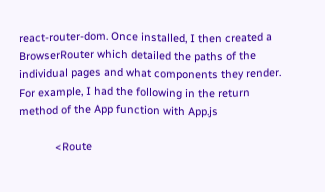react-router-dom. Once installed, I then created a BrowserRouter which detailed the paths of the individual pages and what components they render. For example, I had the following in the return method of the App function with App.js

            <Route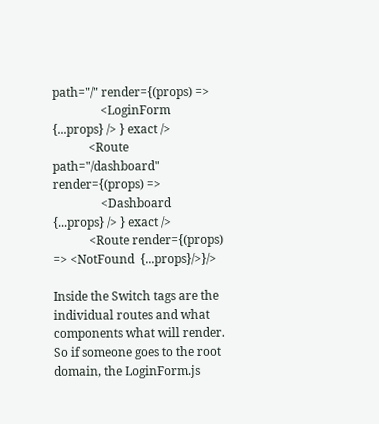path="/" render={(props) =>
                <LoginForm {...props} /> } exact />
            <Route path="/dashboard" render={(props) =>
                <Dashboard {...props} /> } exact />
            <Route render={(props) => <NotFound  {...props}/>}/>

Inside the Switch tags are the individual routes and what components what will render. So if someone goes to the root domain, the LoginForm.js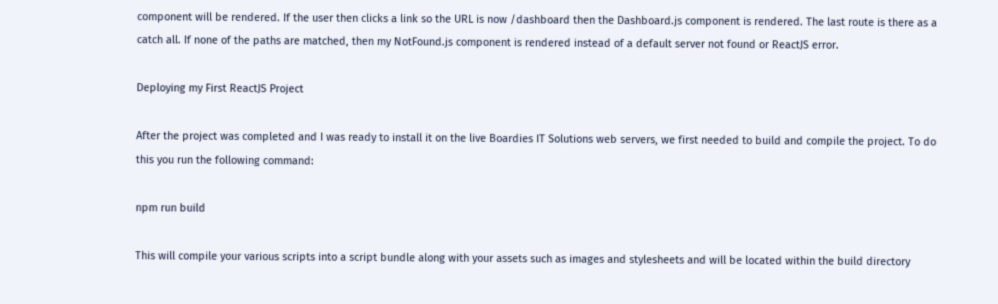component will be rendered. If the user then clicks a link so the URL is now /dashboard then the Dashboard.js component is rendered. The last route is there as a catch all. If none of the paths are matched, then my NotFound.js component is rendered instead of a default server not found or ReactJS error.

Deploying my First ReactJS Project

After the project was completed and I was ready to install it on the live Boardies IT Solutions web servers, we first needed to build and compile the project. To do this you run the following command:

npm run build

This will compile your various scripts into a script bundle along with your assets such as images and stylesheets and will be located within the build directory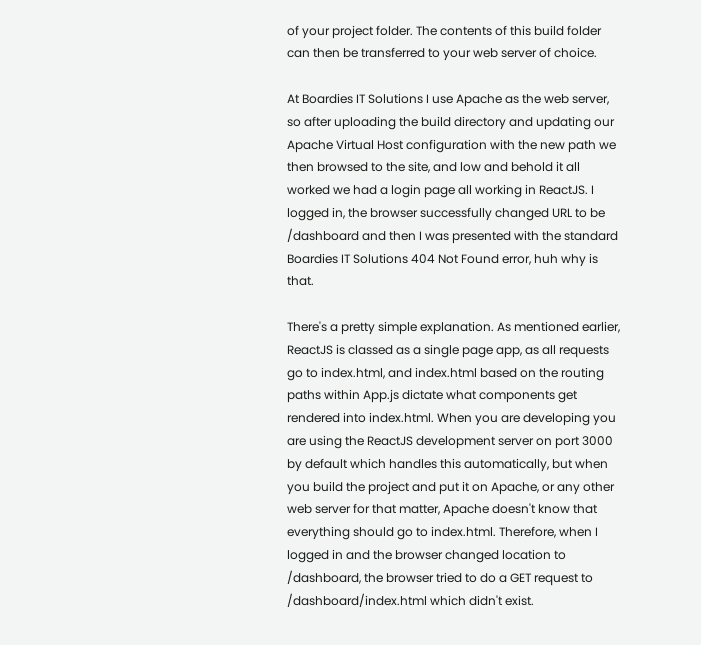of your project folder. The contents of this build folder can then be transferred to your web server of choice.

At Boardies IT Solutions I use Apache as the web server, so after uploading the build directory and updating our Apache Virtual Host configuration with the new path we then browsed to the site, and low and behold it all worked we had a login page all working in ReactJS. I logged in, the browser successfully changed URL to be /dashboard and then I was presented with the standard Boardies IT Solutions 404 Not Found error, huh why is that.

There's a pretty simple explanation. As mentioned earlier, ReactJS is classed as a single page app, as all requests go to index.html, and index.html based on the routing paths within App.js dictate what components get rendered into index.html. When you are developing you are using the ReactJS development server on port 3000 by default which handles this automatically, but when you build the project and put it on Apache, or any other web server for that matter, Apache doesn't know that everything should go to index.html. Therefore, when I logged in and the browser changed location to /dashboard, the browser tried to do a GET request to /dashboard/index.html which didn't exist.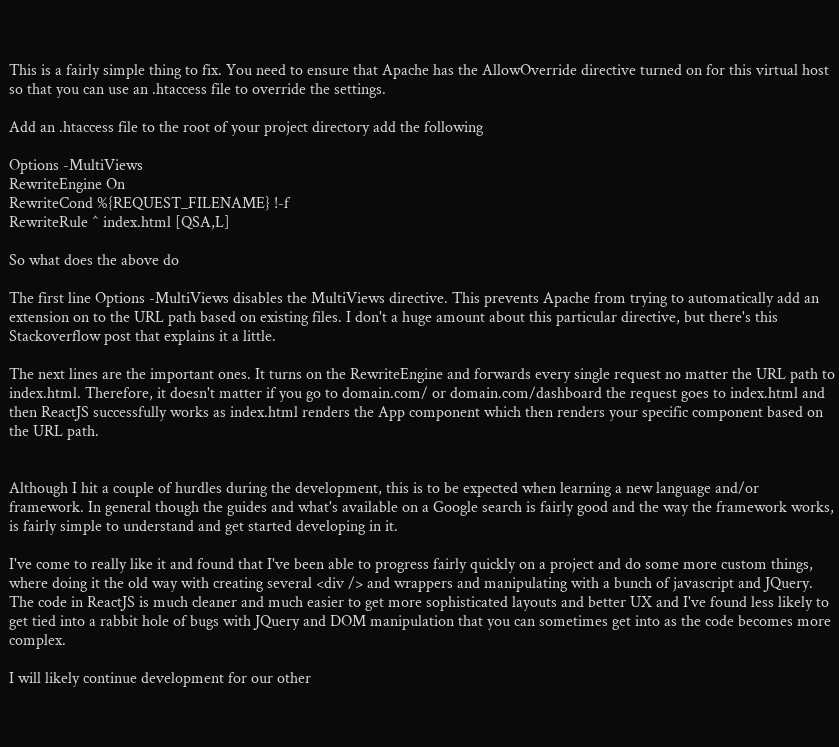This is a fairly simple thing to fix. You need to ensure that Apache has the AllowOverride directive turned on for this virtual host so that you can use an .htaccess file to override the settings.

Add an .htaccess file to the root of your project directory add the following

Options -MultiViews
RewriteEngine On
RewriteCond %{REQUEST_FILENAME} !-f
RewriteRule ^ index.html [QSA,L]

So what does the above do

The first line Options -MultiViews disables the MultiViews directive. This prevents Apache from trying to automatically add an extension on to the URL path based on existing files. I don't a huge amount about this particular directive, but there's this Stackoverflow post that explains it a little.

The next lines are the important ones. It turns on the RewriteEngine and forwards every single request no matter the URL path to index.html. Therefore, it doesn't matter if you go to domain.com/ or domain.com/dashboard the request goes to index.html and then ReactJS successfully works as index.html renders the App component which then renders your specific component based on the URL path.


Although I hit a couple of hurdles during the development, this is to be expected when learning a new language and/or framework. In general though the guides and what's available on a Google search is fairly good and the way the framework works, is fairly simple to understand and get started developing in it.

I've come to really like it and found that I've been able to progress fairly quickly on a project and do some more custom things, where doing it the old way with creating several <div /> and wrappers and manipulating with a bunch of javascript and JQuery. The code in ReactJS is much cleaner and much easier to get more sophisticated layouts and better UX and I've found less likely to get tied into a rabbit hole of bugs with JQuery and DOM manipulation that you can sometimes get into as the code becomes more complex.

I will likely continue development for our other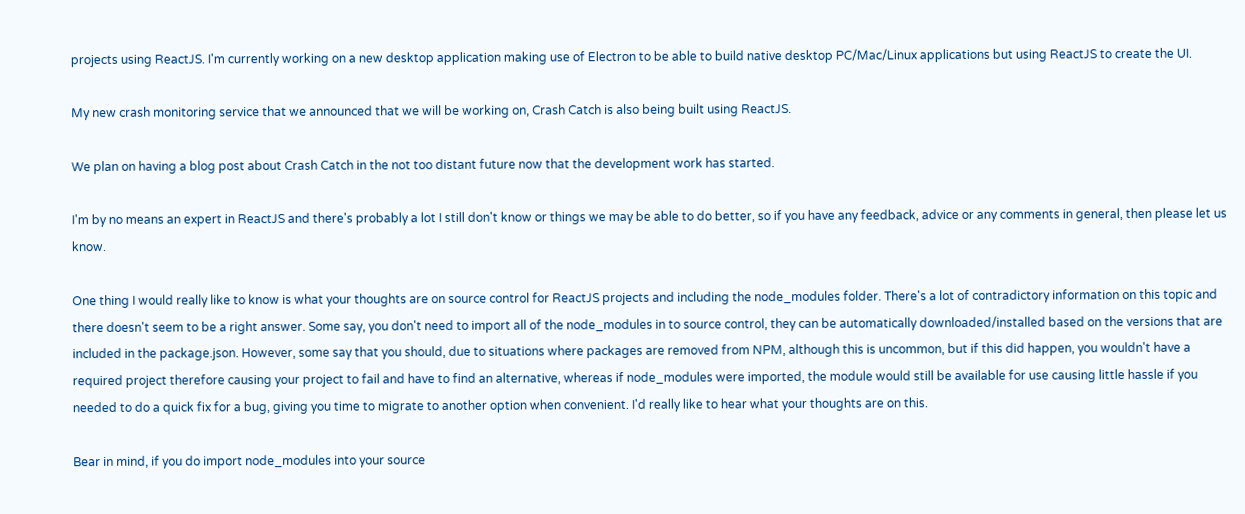projects using ReactJS. I'm currently working on a new desktop application making use of Electron to be able to build native desktop PC/Mac/Linux applications but using ReactJS to create the UI.

My new crash monitoring service that we announced that we will be working on, Crash Catch is also being built using ReactJS.

We plan on having a blog post about Crash Catch in the not too distant future now that the development work has started.

I'm by no means an expert in ReactJS and there's probably a lot I still don't know or things we may be able to do better, so if you have any feedback, advice or any comments in general, then please let us know.

One thing I would really like to know is what your thoughts are on source control for ReactJS projects and including the node_modules folder. There's a lot of contradictory information on this topic and there doesn't seem to be a right answer. Some say, you don't need to import all of the node_modules in to source control, they can be automatically downloaded/installed based on the versions that are included in the package.json. However, some say that you should, due to situations where packages are removed from NPM, although this is uncommon, but if this did happen, you wouldn't have a required project therefore causing your project to fail and have to find an alternative, whereas if node_modules were imported, the module would still be available for use causing little hassle if you needed to do a quick fix for a bug, giving you time to migrate to another option when convenient. I'd really like to hear what your thoughts are on this.

Bear in mind, if you do import node_modules into your source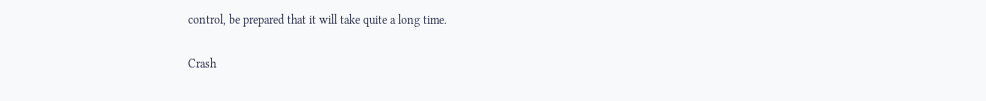control, be prepared that it will take quite a long time.

Crash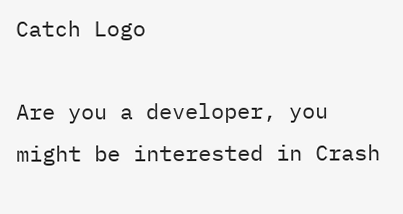Catch Logo

Are you a developer, you might be interested in Crash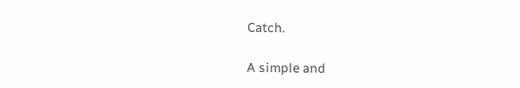Catch.

A simple and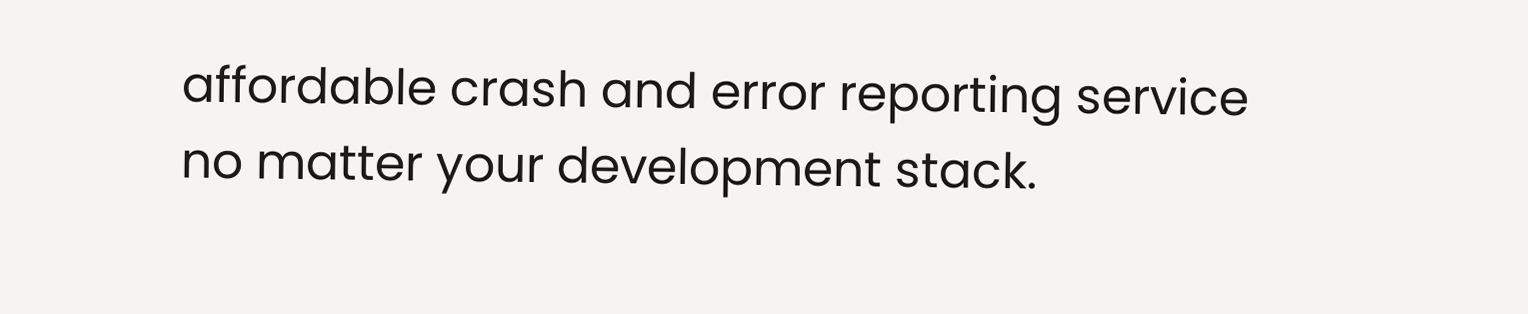affordable crash and error reporting service no matter your development stack.